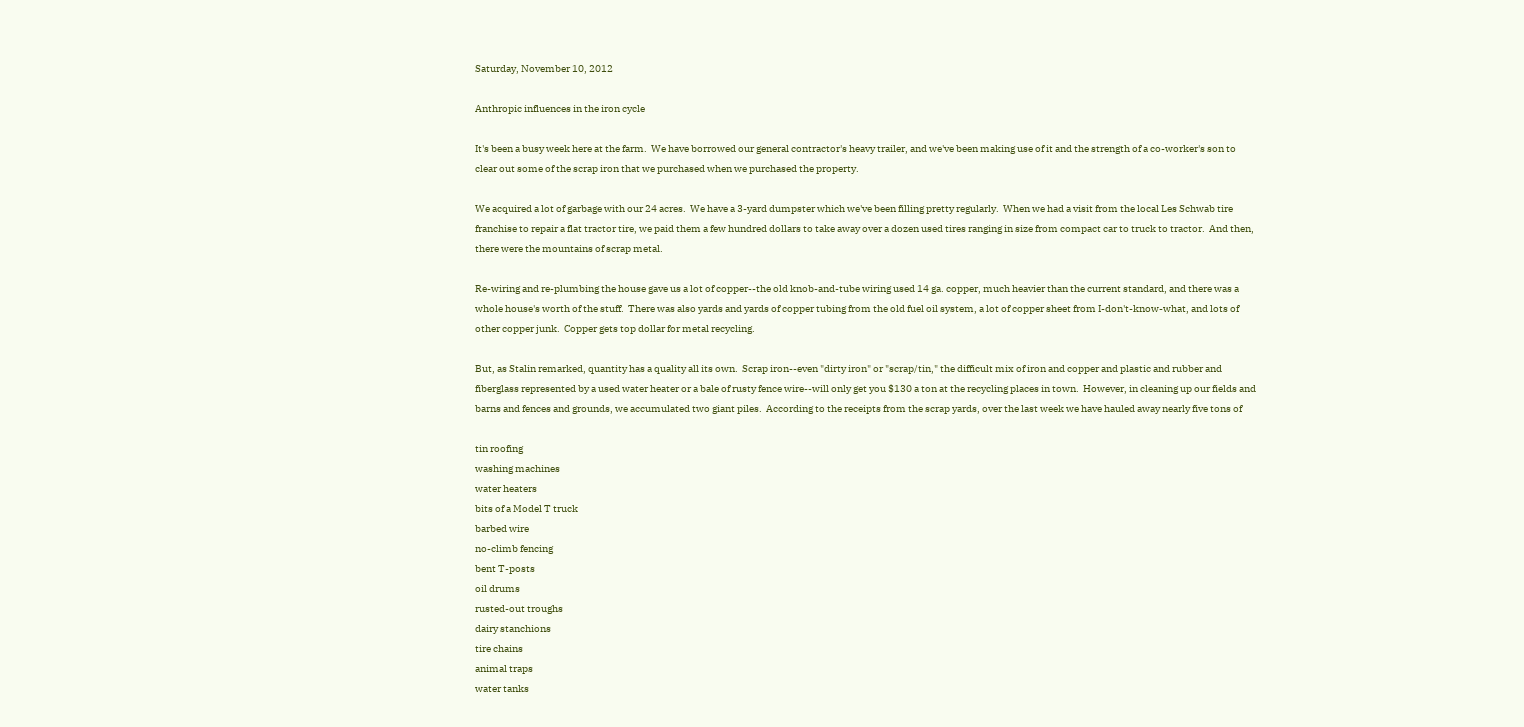Saturday, November 10, 2012

Anthropic influences in the iron cycle

It's been a busy week here at the farm.  We have borrowed our general contractor's heavy trailer, and we've been making use of it and the strength of a co-worker's son to clear out some of the scrap iron that we purchased when we purchased the property.

We acquired a lot of garbage with our 24 acres.  We have a 3-yard dumpster which we've been filling pretty regularly.  When we had a visit from the local Les Schwab tire franchise to repair a flat tractor tire, we paid them a few hundred dollars to take away over a dozen used tires ranging in size from compact car to truck to tractor.  And then, there were the mountains of scrap metal.

Re-wiring and re-plumbing the house gave us a lot of copper--the old knob-and-tube wiring used 14 ga. copper, much heavier than the current standard, and there was a whole house's worth of the stuff.  There was also yards and yards of copper tubing from the old fuel oil system, a lot of copper sheet from I-don't-know-what, and lots of other copper junk.  Copper gets top dollar for metal recycling.

But, as Stalin remarked, quantity has a quality all its own.  Scrap iron--even "dirty iron" or "scrap/tin," the difficult mix of iron and copper and plastic and rubber and fiberglass represented by a used water heater or a bale of rusty fence wire--will only get you $130 a ton at the recycling places in town.  However, in cleaning up our fields and barns and fences and grounds, we accumulated two giant piles.  According to the receipts from the scrap yards, over the last week we have hauled away nearly five tons of

tin roofing
washing machines
water heaters
bits of a Model T truck
barbed wire
no-climb fencing
bent T-posts
oil drums
rusted-out troughs
dairy stanchions
tire chains
animal traps
water tanks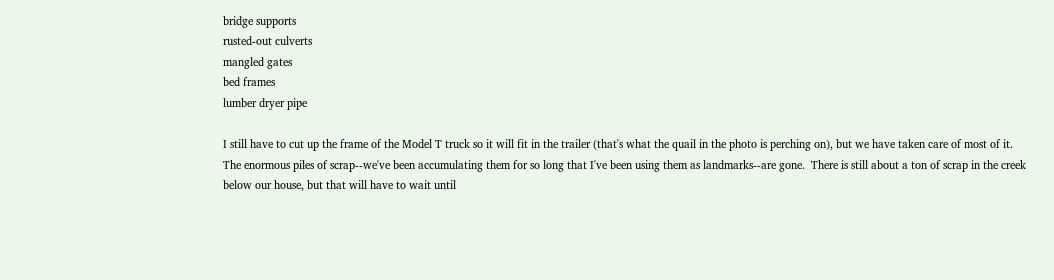bridge supports
rusted-out culverts
mangled gates
bed frames
lumber dryer pipe

I still have to cut up the frame of the Model T truck so it will fit in the trailer (that's what the quail in the photo is perching on), but we have taken care of most of it.  The enormous piles of scrap--we've been accumulating them for so long that I've been using them as landmarks--are gone.  There is still about a ton of scrap in the creek below our house, but that will have to wait until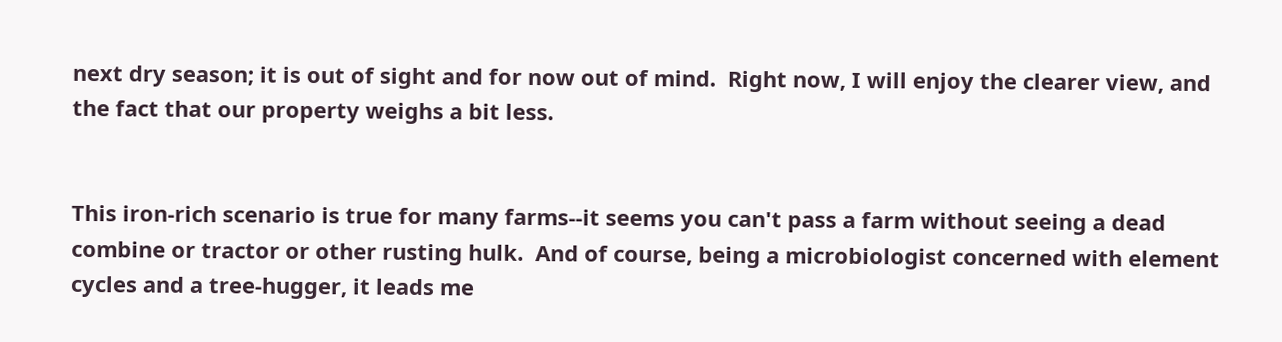next dry season; it is out of sight and for now out of mind.  Right now, I will enjoy the clearer view, and the fact that our property weighs a bit less.


This iron-rich scenario is true for many farms--it seems you can't pass a farm without seeing a dead combine or tractor or other rusting hulk.  And of course, being a microbiologist concerned with element cycles and a tree-hugger, it leads me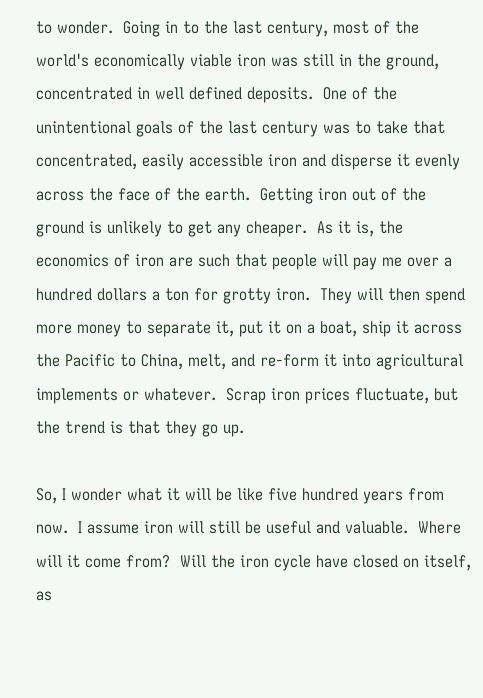to wonder.  Going in to the last century, most of the world's economically viable iron was still in the ground, concentrated in well defined deposits.  One of the unintentional goals of the last century was to take that concentrated, easily accessible iron and disperse it evenly across the face of the earth.  Getting iron out of the ground is unlikely to get any cheaper.  As it is, the economics of iron are such that people will pay me over a hundred dollars a ton for grotty iron.  They will then spend more money to separate it, put it on a boat, ship it across the Pacific to China, melt, and re-form it into agricultural implements or whatever.  Scrap iron prices fluctuate, but the trend is that they go up.

So, I wonder what it will be like five hundred years from now.  I assume iron will still be useful and valuable.  Where will it come from?  Will the iron cycle have closed on itself, as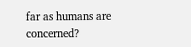far as humans are concerned?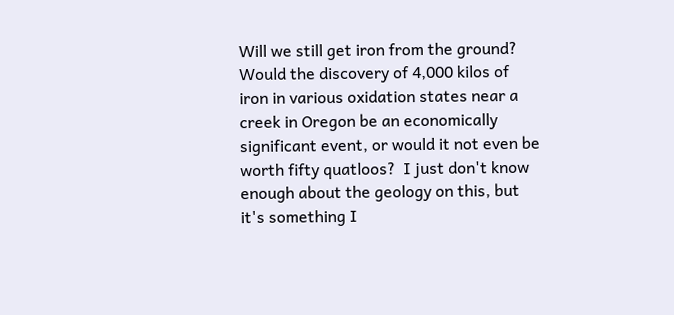Will we still get iron from the ground?  Would the discovery of 4,000 kilos of iron in various oxidation states near a creek in Oregon be an economically significant event, or would it not even be worth fifty quatloos?  I just don't know enough about the geology on this, but it's something I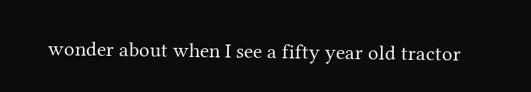wonder about when I see a fifty year old tractor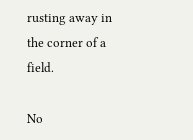rusting away in the corner of a field.

No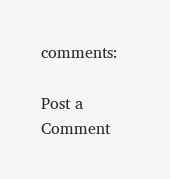comments:

Post a Comment